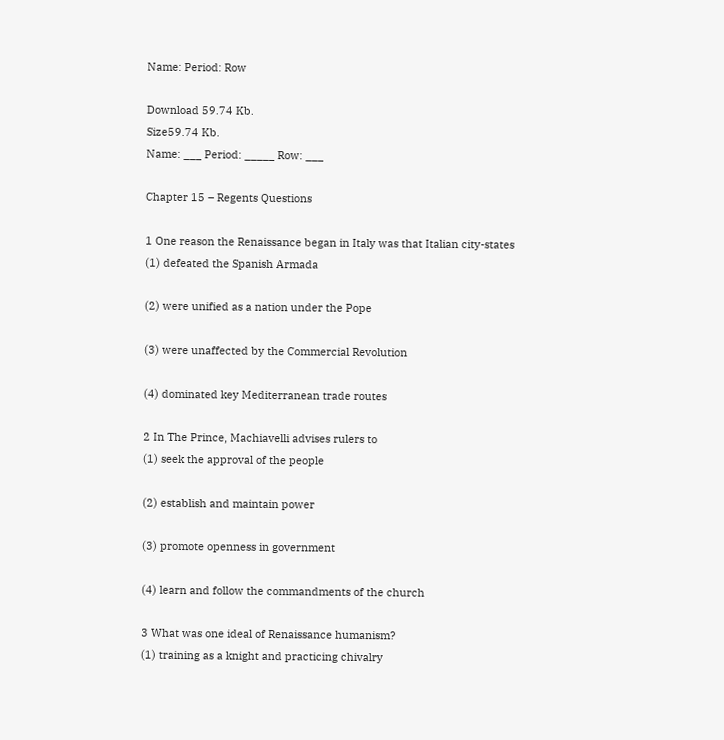Name: Period: Row

Download 59.74 Kb.
Size59.74 Kb.
Name: ___ Period: _____ Row: ___

Chapter 15 – Regents Questions

1 One reason the Renaissance began in Italy was that Italian city-states
(1) defeated the Spanish Armada

(2) were unified as a nation under the Pope

(3) were unaffected by the Commercial Revolution

(4) dominated key Mediterranean trade routes

2 In The Prince, Machiavelli advises rulers to
(1) seek the approval of the people

(2) establish and maintain power

(3) promote openness in government

(4) learn and follow the commandments of the church

3 What was one ideal of Renaissance humanism?
(1) training as a knight and practicing chivalry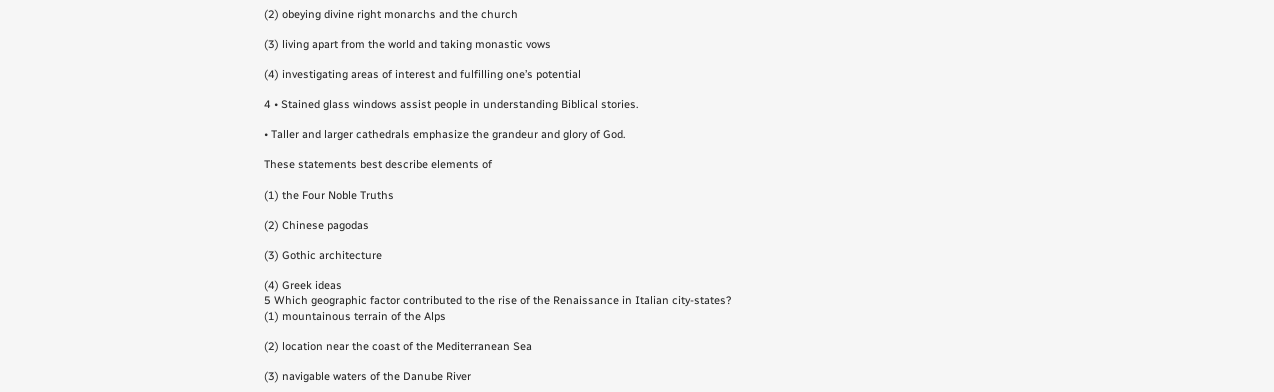(2) obeying divine right monarchs and the church

(3) living apart from the world and taking monastic vows

(4) investigating areas of interest and fulfilling one’s potential

4 • Stained glass windows assist people in understanding Biblical stories.

• Taller and larger cathedrals emphasize the grandeur and glory of God.

These statements best describe elements of

(1) the Four Noble Truths

(2) Chinese pagodas

(3) Gothic architecture

(4) Greek ideas
5 Which geographic factor contributed to the rise of the Renaissance in Italian city-states?
(1) mountainous terrain of the Alps

(2) location near the coast of the Mediterranean Sea

(3) navigable waters of the Danube River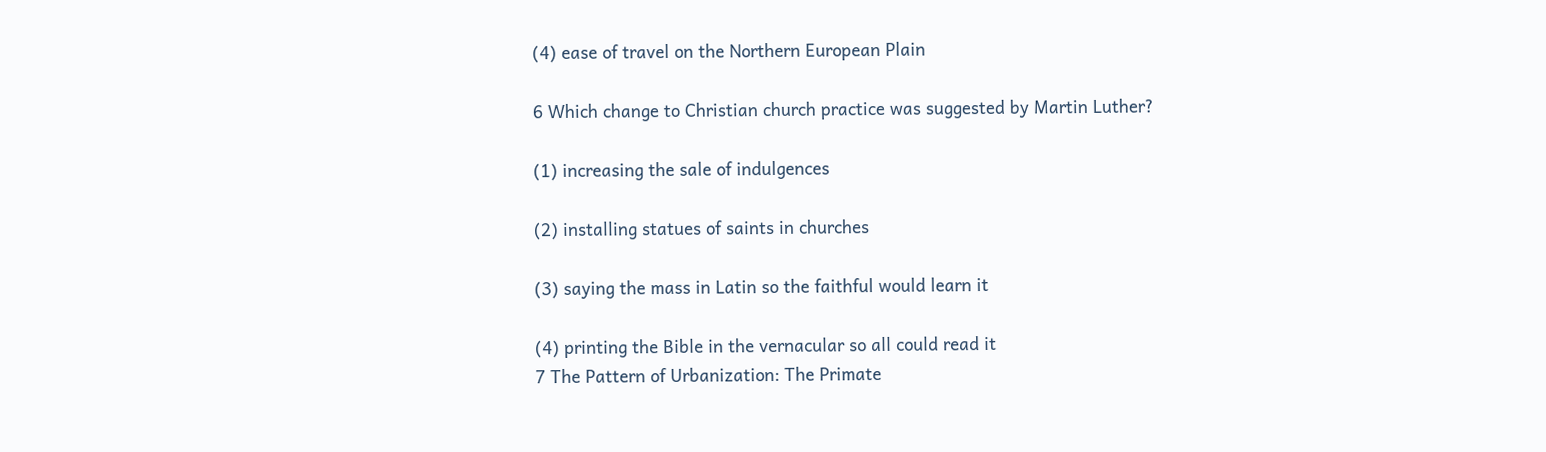(4) ease of travel on the Northern European Plain

6 Which change to Christian church practice was suggested by Martin Luther?

(1) increasing the sale of indulgences

(2) installing statues of saints in churches

(3) saying the mass in Latin so the faithful would learn it

(4) printing the Bible in the vernacular so all could read it
7 The Pattern of Urbanization: The Primate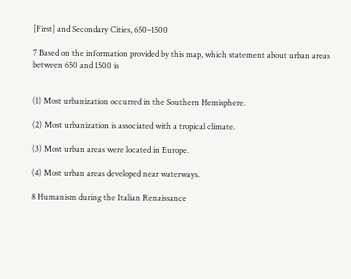[First] and Secondary Cities, 650–1500

7 Based on the information provided by this map, which statement about urban areas between 650 and 1500 is


(1) Most urbanization occurred in the Southern Hemisphere.

(2) Most urbanization is associated with a tropical climate.

(3) Most urban areas were located in Europe.

(4) Most urban areas developed near waterways.

8 Humanism during the Italian Renaissance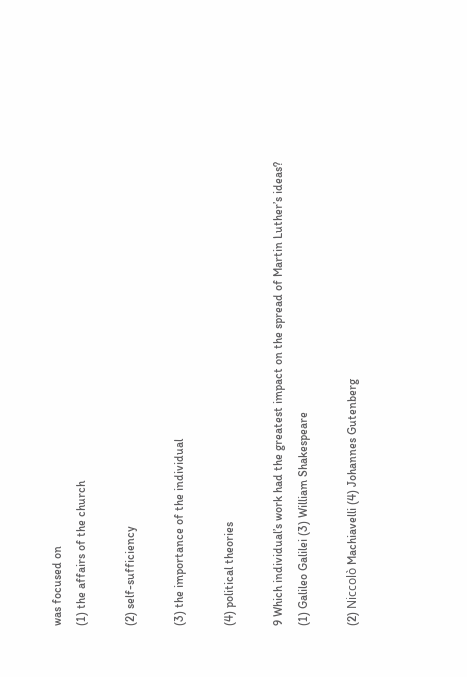was focused on
(1) the affairs of the church

(2) self-sufficiency

(3) the importance of the individual

(4) political theories

9 Which individual’s work had the greatest impact on the spread of Martin Luther’s ideas?
(1) Galileo Galilei (3) William Shakespeare

(2) Niccolò Machiavelli (4) Johannes Gutenberg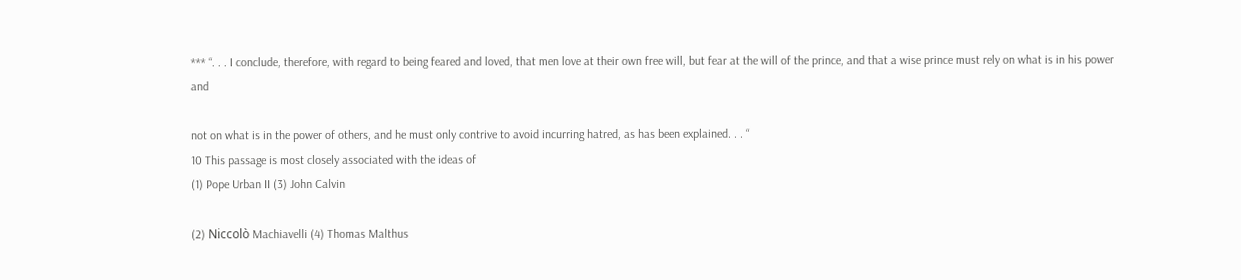*** “. . . I conclude, therefore, with regard to being feared and loved, that men love at their own free will, but fear at the will of the prince, and that a wise prince must rely on what is in his power and

not on what is in the power of others, and he must only contrive to avoid incurring hatred, as has been explained. . . “
10 This passage is most closely associated with the ideas of
(1) Pope Urban II (3) John Calvin

(2) Niccolò Machiavelli (4) Thomas Malthus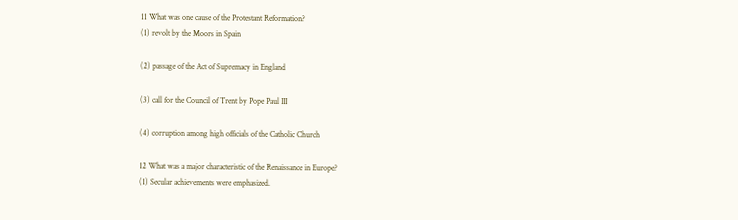11 What was one cause of the Protestant Reformation?
(1) revolt by the Moors in Spain

(2) passage of the Act of Supremacy in England

(3) call for the Council of Trent by Pope Paul III

(4) corruption among high officials of the Catholic Church

12 What was a major characteristic of the Renaissance in Europe?
(1) Secular achievements were emphasized.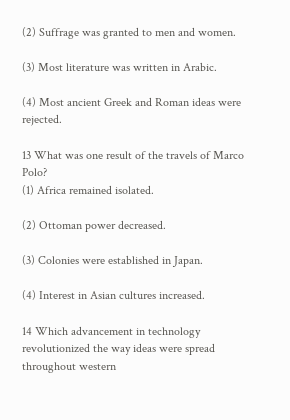(2) Suffrage was granted to men and women.

(3) Most literature was written in Arabic.

(4) Most ancient Greek and Roman ideas were rejected.

13 What was one result of the travels of Marco Polo?
(1) Africa remained isolated.

(2) Ottoman power decreased.

(3) Colonies were established in Japan.

(4) Interest in Asian cultures increased.

14 Which advancement in technology revolutionized the way ideas were spread throughout western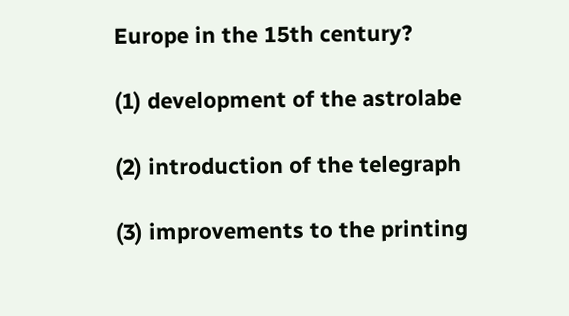Europe in the 15th century?

(1) development of the astrolabe

(2) introduction of the telegraph

(3) improvements to the printing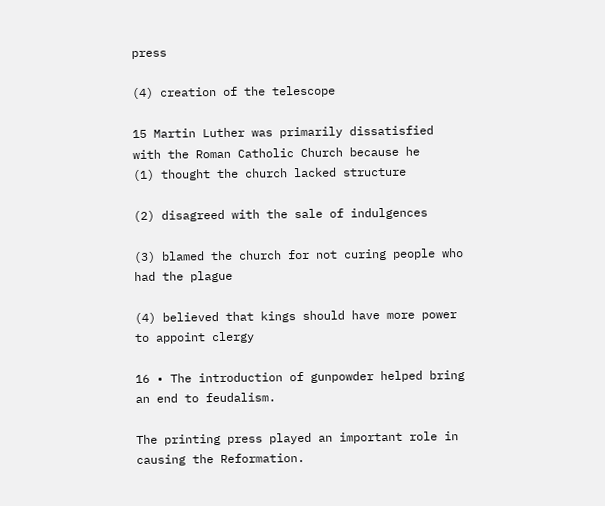press

(4) creation of the telescope

15 Martin Luther was primarily dissatisfied with the Roman Catholic Church because he
(1) thought the church lacked structure

(2) disagreed with the sale of indulgences

(3) blamed the church for not curing people who had the plague

(4) believed that kings should have more power to appoint clergy

16 • The introduction of gunpowder helped bring an end to feudalism.

The printing press played an important role in causing the Reformation.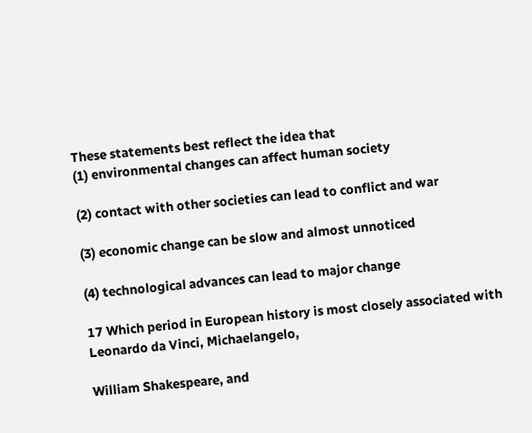These statements best reflect the idea that
(1) environmental changes can affect human society

(2) contact with other societies can lead to conflict and war

(3) economic change can be slow and almost unnoticed

(4) technological advances can lead to major change

17 Which period in European history is most closely associated with Leonardo da Vinci, Michaelangelo,

William Shakespeare, and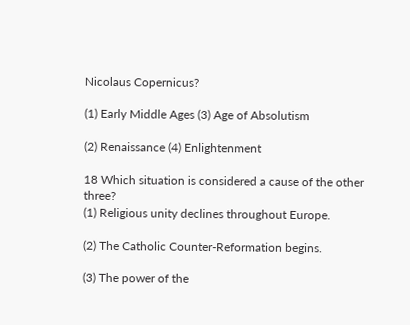Nicolaus Copernicus?

(1) Early Middle Ages (3) Age of Absolutism

(2) Renaissance (4) Enlightenment

18 Which situation is considered a cause of the other three?
(1) Religious unity declines throughout Europe.

(2) The Catholic Counter-Reformation begins.

(3) The power of the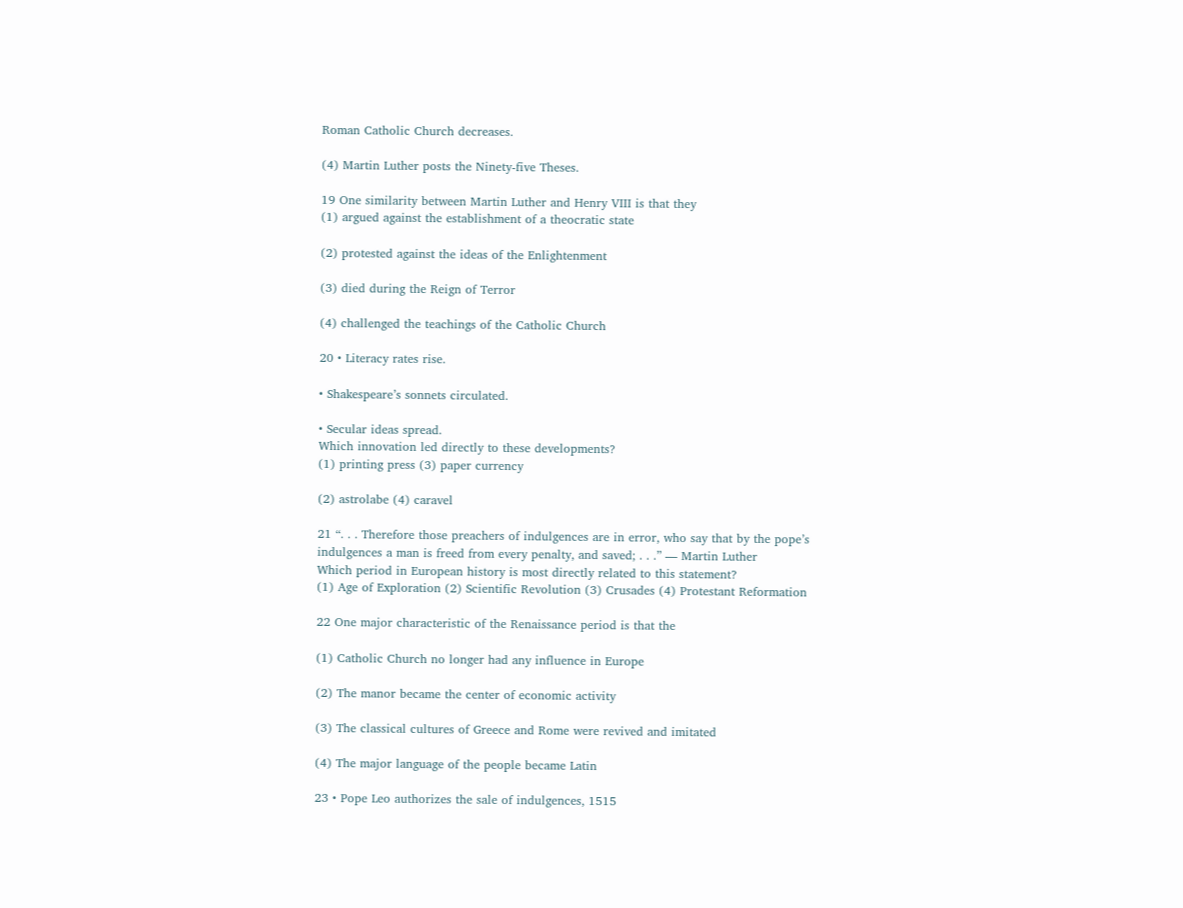Roman Catholic Church decreases.

(4) Martin Luther posts the Ninety-five Theses.

19 One similarity between Martin Luther and Henry VIII is that they
(1) argued against the establishment of a theocratic state

(2) protested against the ideas of the Enlightenment

(3) died during the Reign of Terror

(4) challenged the teachings of the Catholic Church

20 • Literacy rates rise.

• Shakespeare’s sonnets circulated.

• Secular ideas spread.
Which innovation led directly to these developments?
(1) printing press (3) paper currency

(2) astrolabe (4) caravel

21 “. . . Therefore those preachers of indulgences are in error, who say that by the pope’s indulgences a man is freed from every penalty, and saved; . . .” — Martin Luther
Which period in European history is most directly related to this statement?
(1) Age of Exploration (2) Scientific Revolution (3) Crusades (4) Protestant Reformation

22 One major characteristic of the Renaissance period is that the

(1) Catholic Church no longer had any influence in Europe

(2) The manor became the center of economic activity

(3) The classical cultures of Greece and Rome were revived and imitated

(4) The major language of the people became Latin

23 • Pope Leo authorizes the sale of indulgences, 1515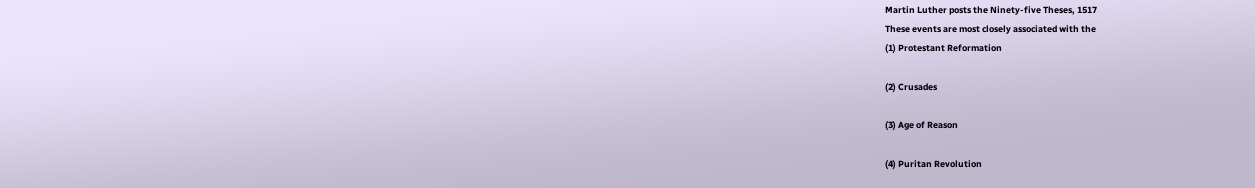Martin Luther posts the Ninety-five Theses, 1517
These events are most closely associated with the
(1) Protestant Reformation

(2) Crusades

(3) Age of Reason

(4) Puritan Revolution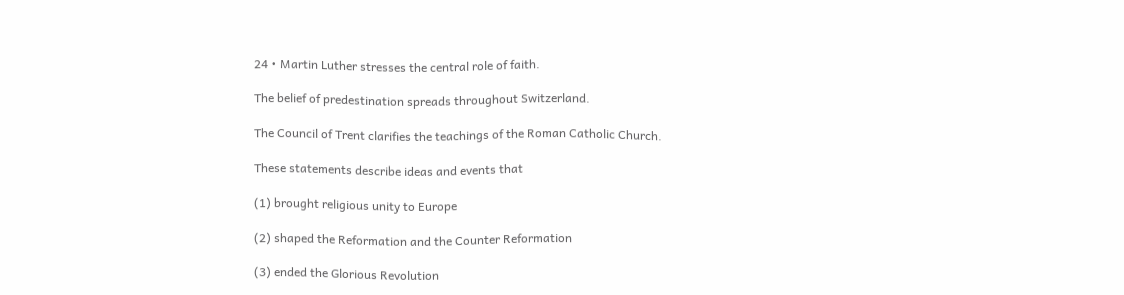24 • Martin Luther stresses the central role of faith.

The belief of predestination spreads throughout Switzerland.

The Council of Trent clarifies the teachings of the Roman Catholic Church.

These statements describe ideas and events that

(1) brought religious unity to Europe

(2) shaped the Reformation and the Counter Reformation

(3) ended the Glorious Revolution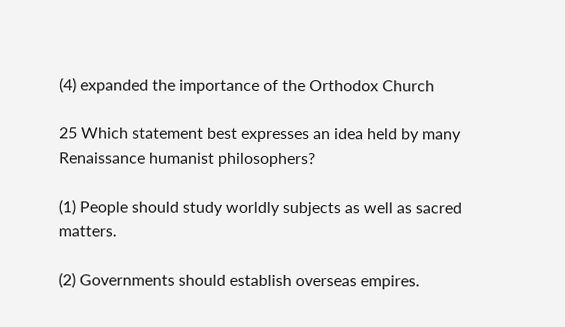(4) expanded the importance of the Orthodox Church

25 Which statement best expresses an idea held by many Renaissance humanist philosophers?

(1) People should study worldly subjects as well as sacred matters.

(2) Governments should establish overseas empires.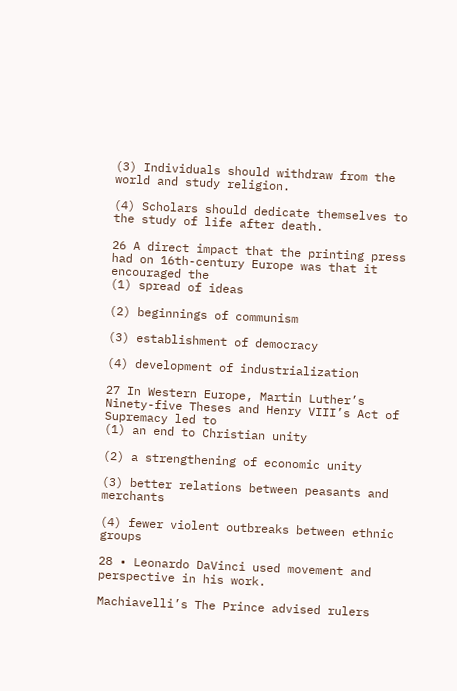(3) Individuals should withdraw from the world and study religion.

(4) Scholars should dedicate themselves to the study of life after death.

26 A direct impact that the printing press had on 16th-century Europe was that it encouraged the
(1) spread of ideas

(2) beginnings of communism

(3) establishment of democracy

(4) development of industrialization

27 In Western Europe, Martin Luther’s Ninety-five Theses and Henry VIII’s Act of Supremacy led to
(1) an end to Christian unity

(2) a strengthening of economic unity

(3) better relations between peasants and merchants

(4) fewer violent outbreaks between ethnic groups

28 • Leonardo DaVinci used movement and perspective in his work.

Machiavelli’s The Prince advised rulers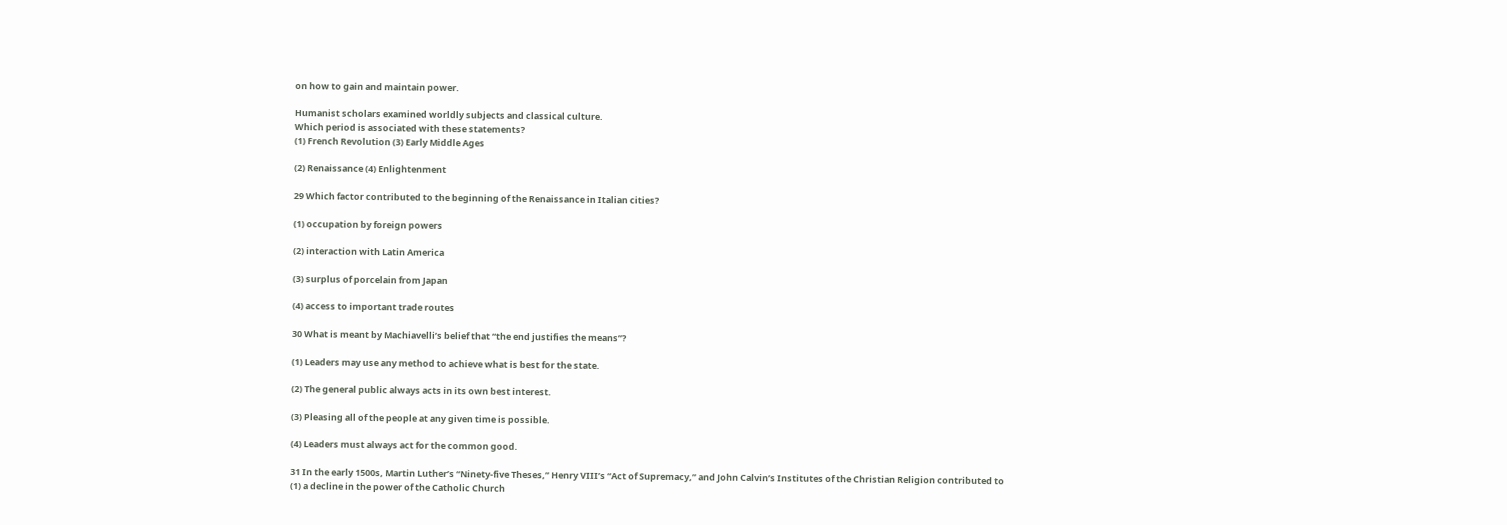on how to gain and maintain power.

Humanist scholars examined worldly subjects and classical culture.
Which period is associated with these statements?
(1) French Revolution (3) Early Middle Ages

(2) Renaissance (4) Enlightenment

29 Which factor contributed to the beginning of the Renaissance in Italian cities?

(1) occupation by foreign powers

(2) interaction with Latin America

(3) surplus of porcelain from Japan

(4) access to important trade routes

30 What is meant by Machiavelli’s belief that “the end justifies the means”?

(1) Leaders may use any method to achieve what is best for the state.

(2) The general public always acts in its own best interest.

(3) Pleasing all of the people at any given time is possible.

(4) Leaders must always act for the common good.

31 In the early 1500s, Martin Luther’s “Ninety-five Theses,” Henry VIII’s “Act of Supremacy,” and John Calvin’s Institutes of the Christian Religion contributed to
(1) a decline in the power of the Catholic Church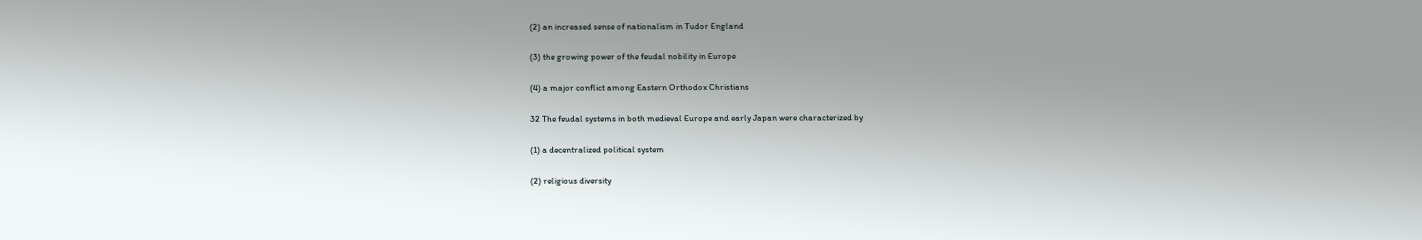(2) an increased sense of nationalism in Tudor England

(3) the growing power of the feudal nobility in Europe

(4) a major conflict among Eastern Orthodox Christians

32 The feudal systems in both medieval Europe and early Japan were characterized by

(1) a decentralized political system

(2) religious diversity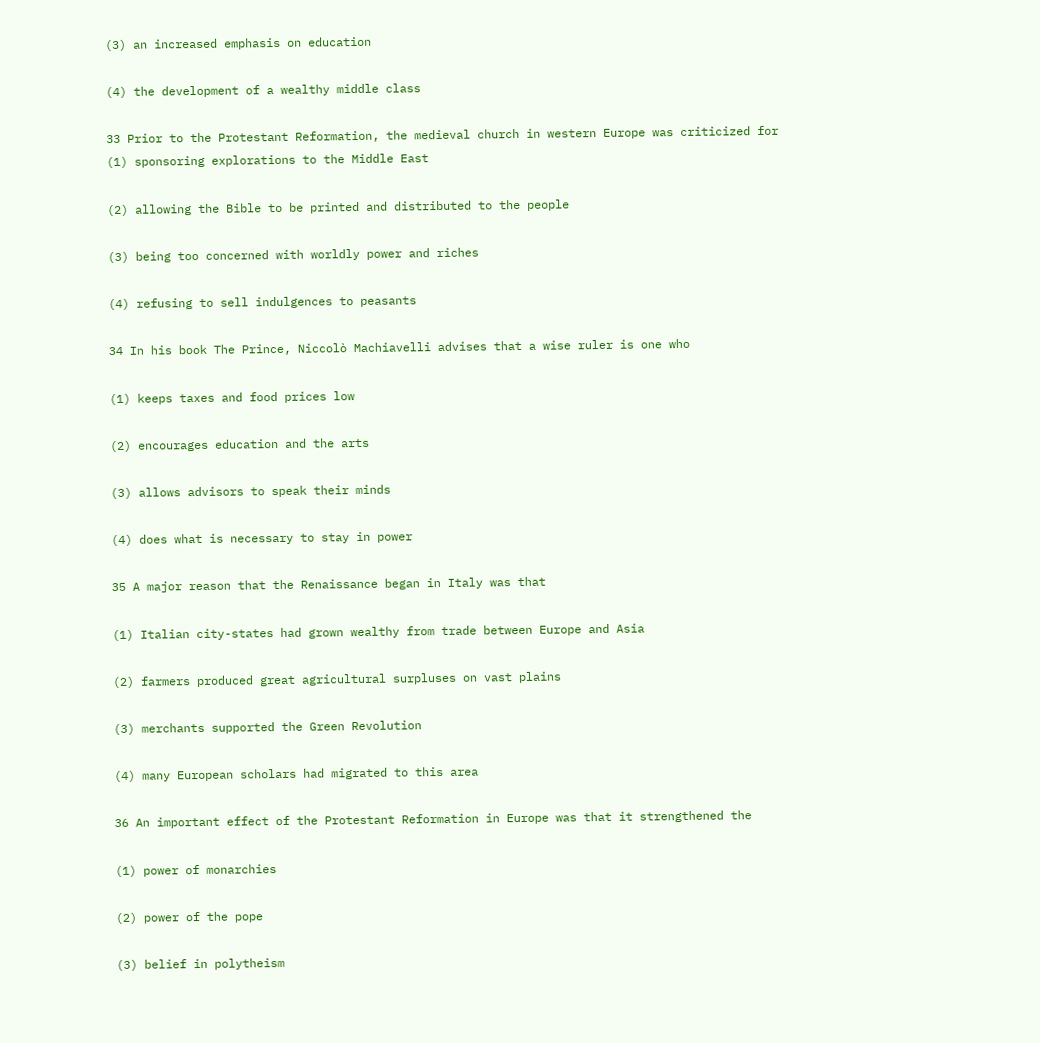(3) an increased emphasis on education

(4) the development of a wealthy middle class

33 Prior to the Protestant Reformation, the medieval church in western Europe was criticized for
(1) sponsoring explorations to the Middle East

(2) allowing the Bible to be printed and distributed to the people

(3) being too concerned with worldly power and riches

(4) refusing to sell indulgences to peasants

34 In his book The Prince, Niccolò Machiavelli advises that a wise ruler is one who

(1) keeps taxes and food prices low

(2) encourages education and the arts

(3) allows advisors to speak their minds

(4) does what is necessary to stay in power

35 A major reason that the Renaissance began in Italy was that

(1) Italian city-states had grown wealthy from trade between Europe and Asia

(2) farmers produced great agricultural surpluses on vast plains

(3) merchants supported the Green Revolution

(4) many European scholars had migrated to this area

36 An important effect of the Protestant Reformation in Europe was that it strengthened the

(1) power of monarchies

(2) power of the pope

(3) belief in polytheism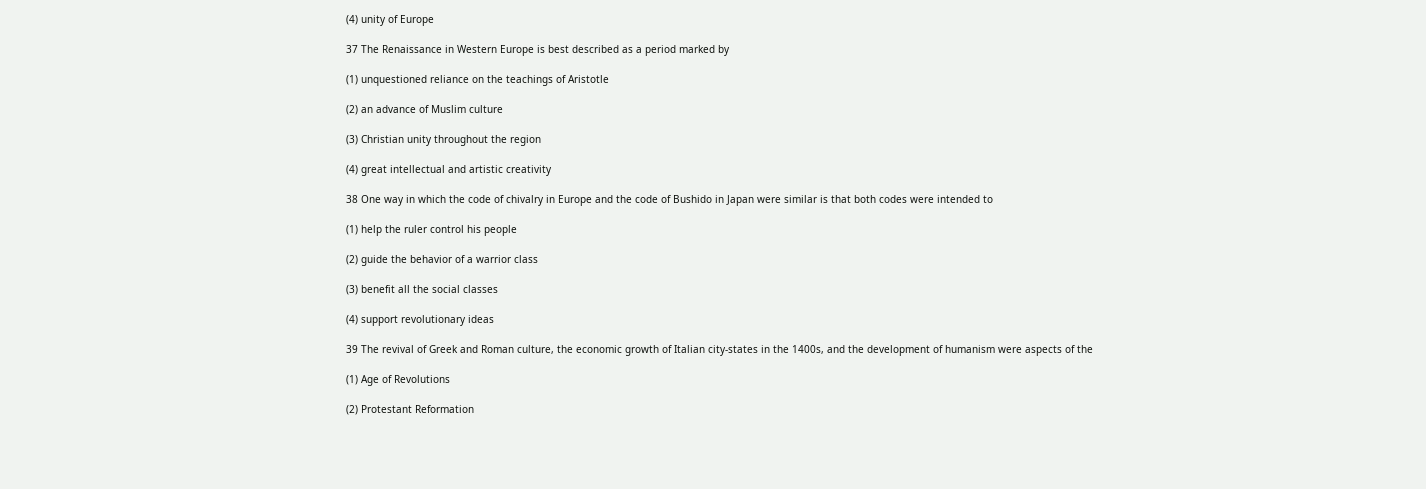(4) unity of Europe

37 The Renaissance in Western Europe is best described as a period marked by

(1) unquestioned reliance on the teachings of Aristotle

(2) an advance of Muslim culture

(3) Christian unity throughout the region

(4) great intellectual and artistic creativity

38 One way in which the code of chivalry in Europe and the code of Bushido in Japan were similar is that both codes were intended to

(1) help the ruler control his people

(2) guide the behavior of a warrior class

(3) benefit all the social classes

(4) support revolutionary ideas

39 The revival of Greek and Roman culture, the economic growth of Italian city-states in the 1400s, and the development of humanism were aspects of the

(1) Age of Revolutions

(2) Protestant Reformation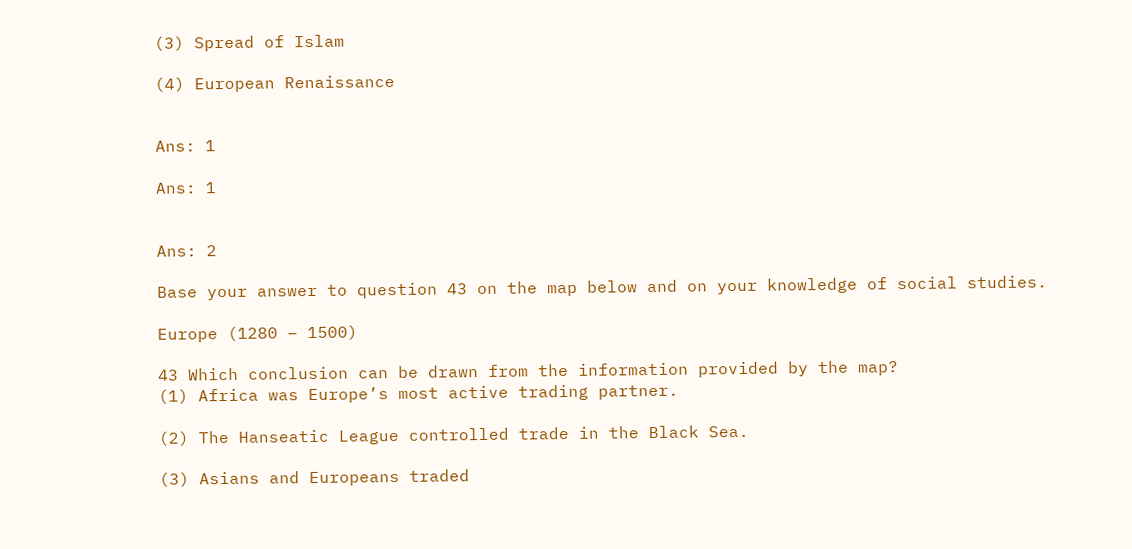(3) Spread of Islam

(4) European Renaissance


Ans: 1

Ans: 1


Ans: 2

Base your answer to question 43 on the map below and on your knowledge of social studies.

Europe (1280 – 1500)

43 Which conclusion can be drawn from the information provided by the map?
(1) Africa was Europe’s most active trading partner.

(2) The Hanseatic League controlled trade in the Black Sea.

(3) Asians and Europeans traded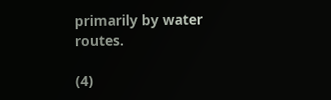primarily by water routes.

(4)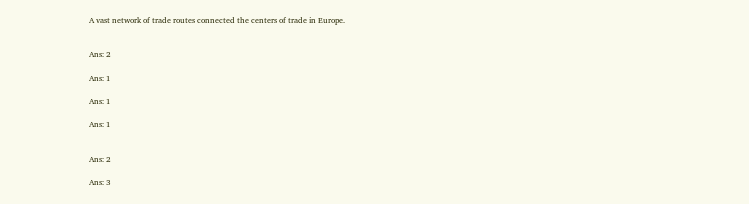A vast network of trade routes connected the centers of trade in Europe.


Ans: 2

Ans: 1

Ans: 1

Ans: 1


Ans: 2

Ans: 3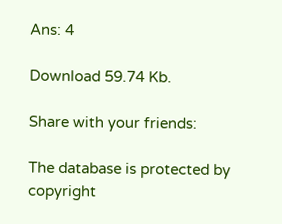Ans: 4

Download 59.74 Kb.

Share with your friends:

The database is protected by copyright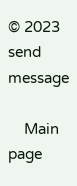© 2023
send message

    Main page